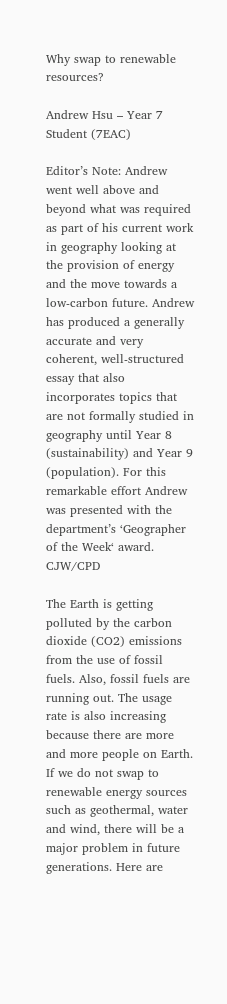Why swap to renewable resources?

Andrew Hsu – Year 7 Student (7EAC)

Editor’s Note: Andrew went well above and beyond what was required as part of his current work in geography looking at the provision of energy and the move towards a low-carbon future. Andrew has produced a generally accurate and very coherent, well-structured essay that also incorporates topics that are not formally studied in geography until Year 8 (sustainability) and Year 9 (population). For this remarkable effort Andrew was presented with the department’s ‘Geographer of the Week‘ award. CJW/CPD

The Earth is getting polluted by the carbon dioxide (CO2) emissions from the use of fossil fuels. Also, fossil fuels are running out. The usage rate is also increasing because there are more and more people on Earth. If we do not swap to renewable energy sources such as geothermal, water and wind, there will be a major problem in future generations. Here are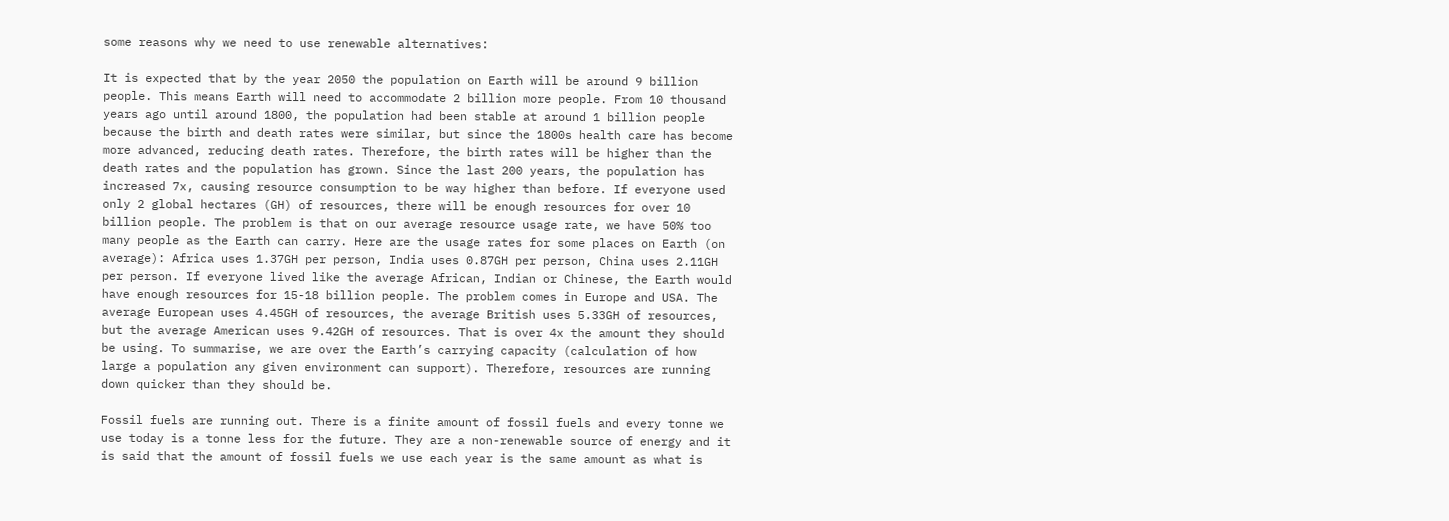some reasons why we need to use renewable alternatives:

It is expected that by the year 2050 the population on Earth will be around 9 billion people. This means Earth will need to accommodate 2 billion more people. From 10 thousand years ago until around 1800, the population had been stable at around 1 billion people because the birth and death rates were similar, but since the 1800s health care has become more advanced, reducing death rates. Therefore, the birth rates will be higher than the death rates and the population has grown. Since the last 200 years, the population has increased 7x, causing resource consumption to be way higher than before. If everyone used only 2 global hectares (GH) of resources, there will be enough resources for over 10 billion people. The problem is that on our average resource usage rate, we have 50% too many people as the Earth can carry. Here are the usage rates for some places on Earth (on average): Africa uses 1.37GH per person, India uses 0.87GH per person, China uses 2.11GH per person. If everyone lived like the average African, Indian or Chinese, the Earth would have enough resources for 15-18 billion people. The problem comes in Europe and USA. The average European uses 4.45GH of resources, the average British uses 5.33GH of resources, but the average American uses 9.42GH of resources. That is over 4x the amount they should be using. To summarise, we are over the Earth’s carrying capacity (calculation of how large a population any given environment can support). Therefore, resources are running down quicker than they should be.

Fossil fuels are running out. There is a finite amount of fossil fuels and every tonne we use today is a tonne less for the future. They are a non-renewable source of energy and it is said that the amount of fossil fuels we use each year is the same amount as what is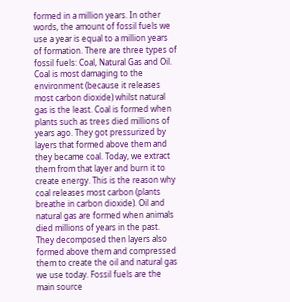formed in a million years. In other words, the amount of fossil fuels we use a year is equal to a million years of formation. There are three types of fossil fuels: Coal, Natural Gas and Oil. Coal is most damaging to the environment (because it releases most carbon dioxide) whilst natural gas is the least. Coal is formed when plants such as trees died millions of years ago. They got pressurized by layers that formed above them and they became coal. Today, we extract them from that layer and burn it to create energy. This is the reason why coal releases most carbon (plants breathe in carbon dioxide). Oil and natural gas are formed when animals died millions of years in the past. They decomposed then layers also formed above them and compressed them to create the oil and natural gas we use today. Fossil fuels are the main source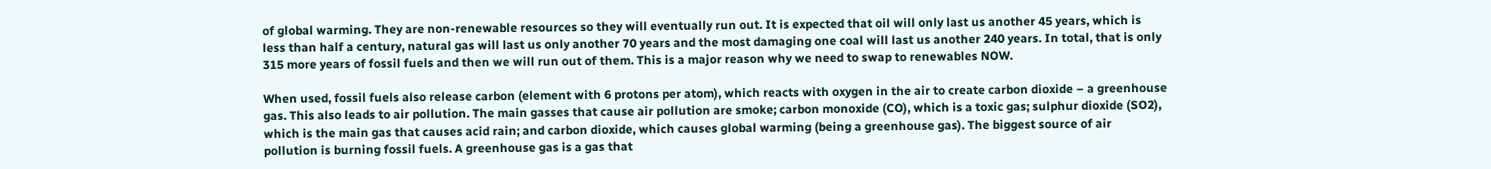of global warming. They are non-renewable resources so they will eventually run out. It is expected that oil will only last us another 45 years, which is less than half a century, natural gas will last us only another 70 years and the most damaging one coal will last us another 240 years. In total, that is only 315 more years of fossil fuels and then we will run out of them. This is a major reason why we need to swap to renewables NOW.

When used, fossil fuels also release carbon (element with 6 protons per atom), which reacts with oxygen in the air to create carbon dioxide – a greenhouse gas. This also leads to air pollution. The main gasses that cause air pollution are smoke; carbon monoxide (CO), which is a toxic gas; sulphur dioxide (SO2), which is the main gas that causes acid rain; and carbon dioxide, which causes global warming (being a greenhouse gas). The biggest source of air pollution is burning fossil fuels. A greenhouse gas is a gas that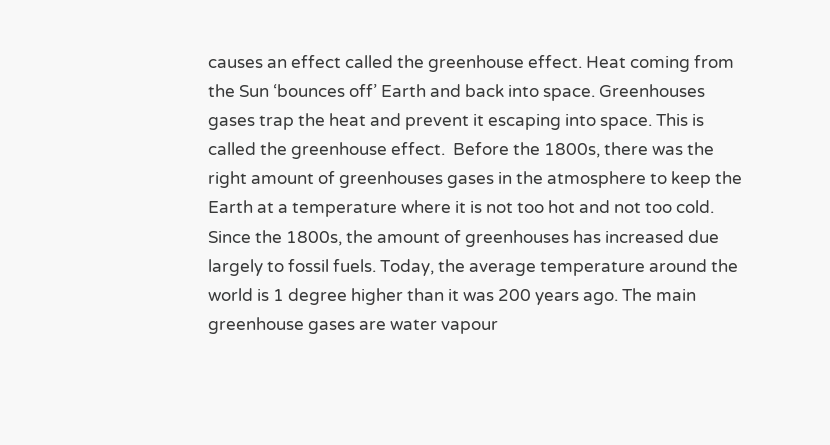causes an effect called the greenhouse effect. Heat coming from the Sun ‘bounces off’ Earth and back into space. Greenhouses gases trap the heat and prevent it escaping into space. This is called the greenhouse effect.  Before the 1800s, there was the right amount of greenhouses gases in the atmosphere to keep the Earth at a temperature where it is not too hot and not too cold. Since the 1800s, the amount of greenhouses has increased due largely to fossil fuels. Today, the average temperature around the world is 1 degree higher than it was 200 years ago. The main greenhouse gases are water vapour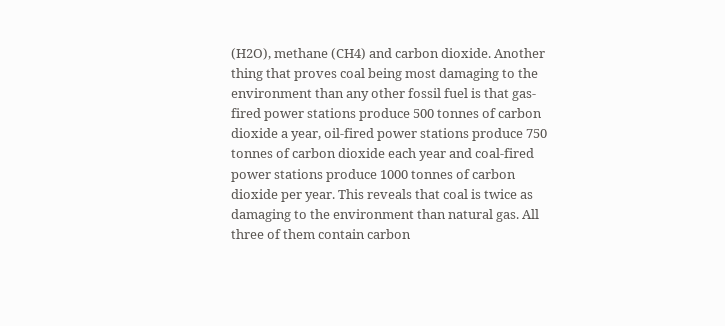(H2O), methane (CH4) and carbon dioxide. Another thing that proves coal being most damaging to the environment than any other fossil fuel is that gas-fired power stations produce 500 tonnes of carbon dioxide a year, oil-fired power stations produce 750 tonnes of carbon dioxide each year and coal-fired power stations produce 1000 tonnes of carbon dioxide per year. This reveals that coal is twice as damaging to the environment than natural gas. All three of them contain carbon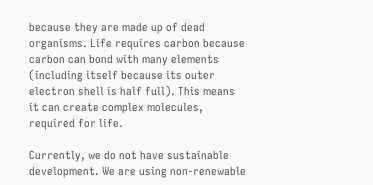because they are made up of dead organisms. Life requires carbon because carbon can bond with many elements (including itself because its outer electron shell is half full). This means it can create complex molecules, required for life.

Currently, we do not have sustainable development. We are using non-renewable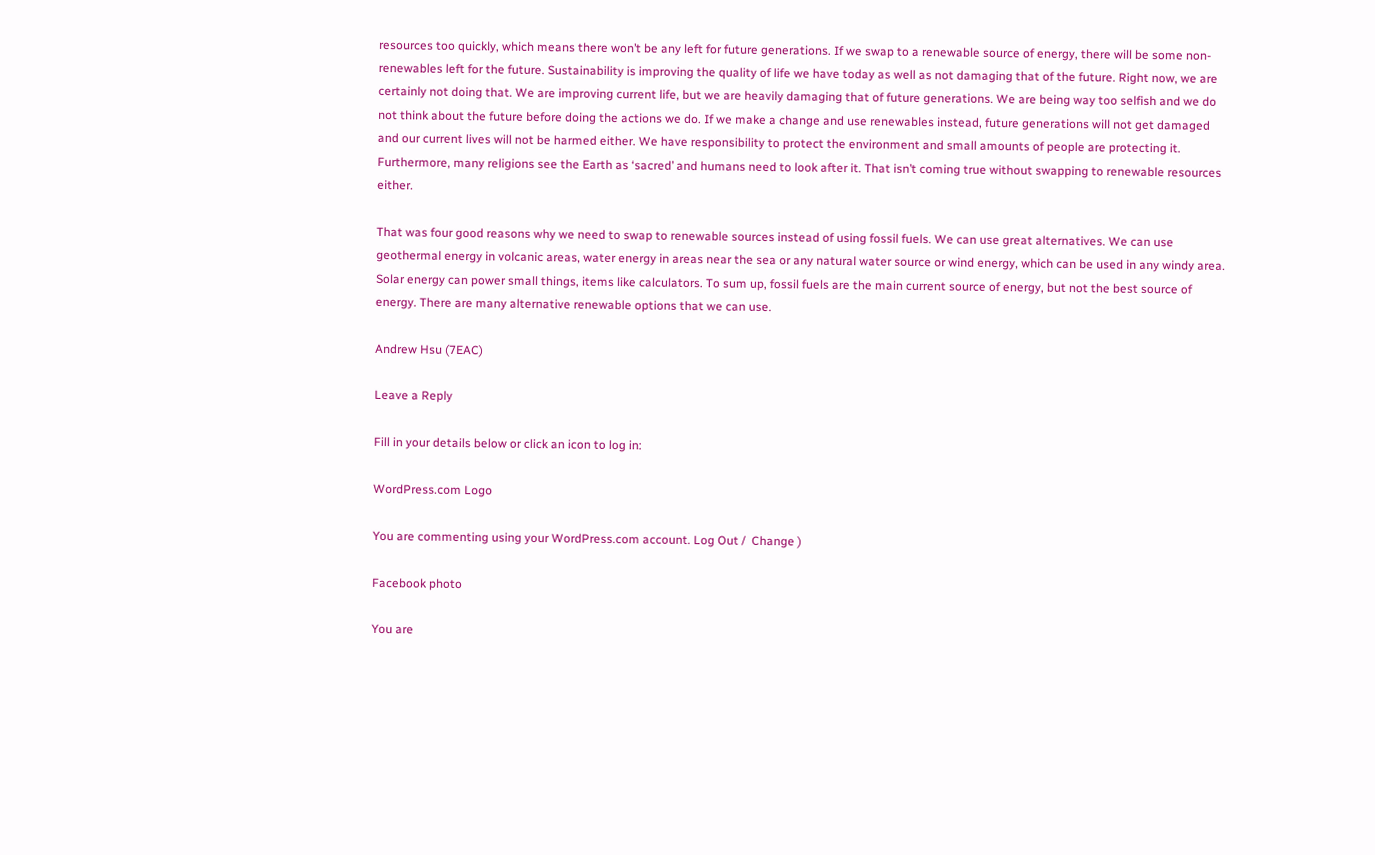resources too quickly, which means there won’t be any left for future generations. If we swap to a renewable source of energy, there will be some non-renewables left for the future. Sustainability is improving the quality of life we have today as well as not damaging that of the future. Right now, we are certainly not doing that. We are improving current life, but we are heavily damaging that of future generations. We are being way too selfish and we do not think about the future before doing the actions we do. If we make a change and use renewables instead, future generations will not get damaged and our current lives will not be harmed either. We have responsibility to protect the environment and small amounts of people are protecting it. Furthermore, many religions see the Earth as ‘sacred’ and humans need to look after it. That isn’t coming true without swapping to renewable resources either.

That was four good reasons why we need to swap to renewable sources instead of using fossil fuels. We can use great alternatives. We can use geothermal energy in volcanic areas, water energy in areas near the sea or any natural water source or wind energy, which can be used in any windy area. Solar energy can power small things, items like calculators. To sum up, fossil fuels are the main current source of energy, but not the best source of energy. There are many alternative renewable options that we can use.

Andrew Hsu (7EAC)

Leave a Reply

Fill in your details below or click an icon to log in:

WordPress.com Logo

You are commenting using your WordPress.com account. Log Out /  Change )

Facebook photo

You are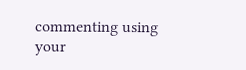commenting using your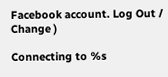Facebook account. Log Out /  Change )

Connecting to %s